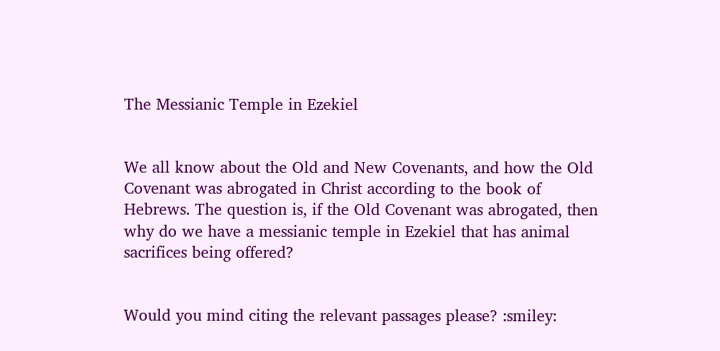The Messianic Temple in Ezekiel


We all know about the Old and New Covenants, and how the Old Covenant was abrogated in Christ according to the book of Hebrews. The question is, if the Old Covenant was abrogated, then why do we have a messianic temple in Ezekiel that has animal sacrifices being offered?


Would you mind citing the relevant passages please? :smiley: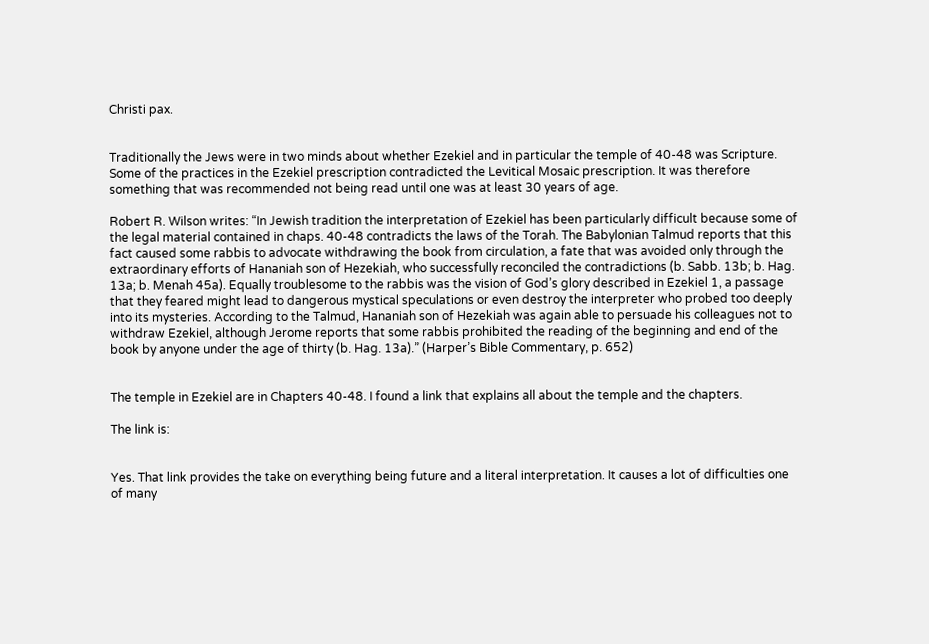Christi pax.


Traditionally the Jews were in two minds about whether Ezekiel and in particular the temple of 40-48 was Scripture. Some of the practices in the Ezekiel prescription contradicted the Levitical Mosaic prescription. It was therefore something that was recommended not being read until one was at least 30 years of age.

Robert R. Wilson writes: “In Jewish tradition the interpretation of Ezekiel has been particularly difficult because some of the legal material contained in chaps. 40-48 contradicts the laws of the Torah. The Babylonian Talmud reports that this fact caused some rabbis to advocate withdrawing the book from circulation, a fate that was avoided only through the extraordinary efforts of Hananiah son of Hezekiah, who successfully reconciled the contradictions (b. Sabb. 13b; b. Hag. 13a; b. Menah 45a). Equally troublesome to the rabbis was the vision of God’s glory described in Ezekiel 1, a passage that they feared might lead to dangerous mystical speculations or even destroy the interpreter who probed too deeply into its mysteries. According to the Talmud, Hananiah son of Hezekiah was again able to persuade his colleagues not to withdraw Ezekiel, although Jerome reports that some rabbis prohibited the reading of the beginning and end of the book by anyone under the age of thirty (b. Hag. 13a).” (Harper’s Bible Commentary, p. 652)


The temple in Ezekiel are in Chapters 40-48. I found a link that explains all about the temple and the chapters.

The link is:


Yes. That link provides the take on everything being future and a literal interpretation. It causes a lot of difficulties one of many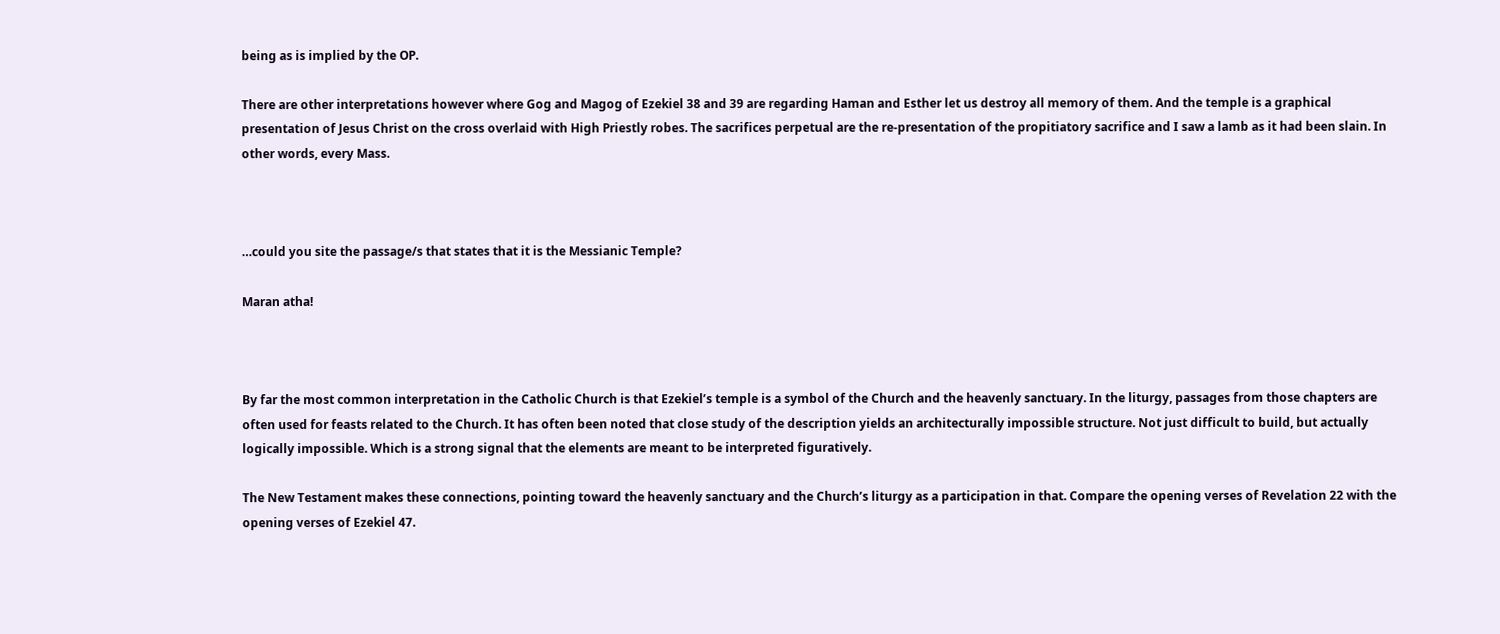being as is implied by the OP.

There are other interpretations however where Gog and Magog of Ezekiel 38 and 39 are regarding Haman and Esther let us destroy all memory of them. And the temple is a graphical presentation of Jesus Christ on the cross overlaid with High Priestly robes. The sacrifices perpetual are the re-presentation of the propitiatory sacrifice and I saw a lamb as it had been slain. In other words, every Mass.



…could you site the passage/s that states that it is the Messianic Temple?

Maran atha!



By far the most common interpretation in the Catholic Church is that Ezekiel’s temple is a symbol of the Church and the heavenly sanctuary. In the liturgy, passages from those chapters are often used for feasts related to the Church. It has often been noted that close study of the description yields an architecturally impossible structure. Not just difficult to build, but actually logically impossible. Which is a strong signal that the elements are meant to be interpreted figuratively.

The New Testament makes these connections, pointing toward the heavenly sanctuary and the Church’s liturgy as a participation in that. Compare the opening verses of Revelation 22 with the opening verses of Ezekiel 47.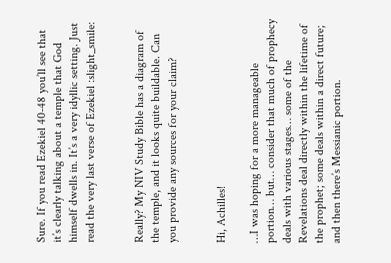Sure. If you read Ezekiel 40-48 you’ll see that it’s clearly talking about a temple that God himself dwells in. It’s a very idyllic setting. Just read the very last verse of Ezekiel :slight_smile:


Really? My NIV Study Bible has a diagram of the temple, and it looks quite buildable. Can you provide any sources for your claim?


Hi, Achilles!

…I was hoping for a more manageable portion… but… consider that much of prophecy deals with various stages… some of the Revelations deal directly within the lifetime of the prophet; some deals within a direct future; and then there’s Messianic portion.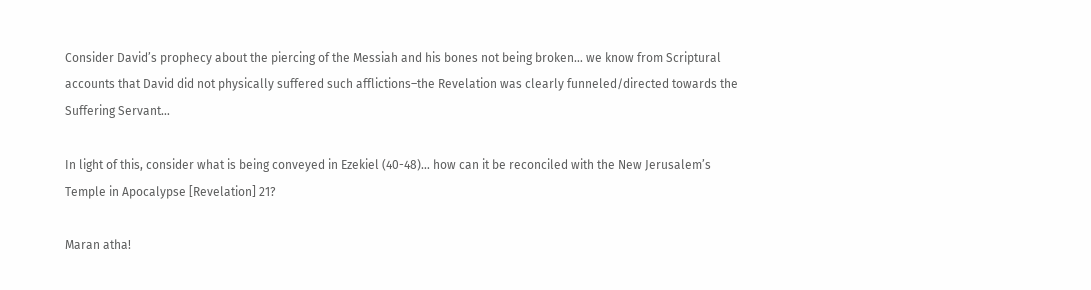Consider David’s prophecy about the piercing of the Messiah and his bones not being broken… we know from Scriptural accounts that David did not physically suffered such afflictions–the Revelation was clearly funneled/directed towards the Suffering Servant…

In light of this, consider what is being conveyed in Ezekiel (40-48)… how can it be reconciled with the New Jerusalem’s Temple in Apocalypse [Revelation] 21?

Maran atha!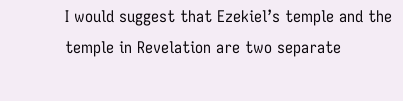I would suggest that Ezekiel’s temple and the temple in Revelation are two separate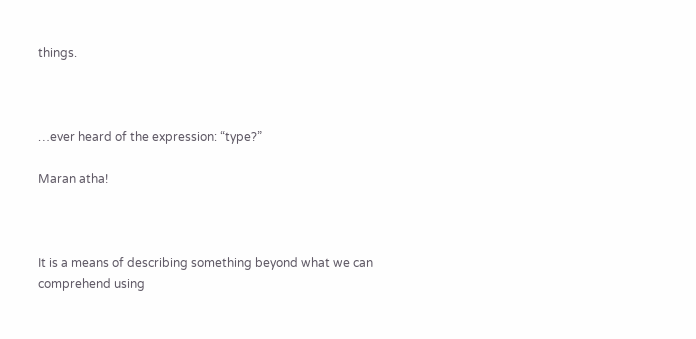things.



…ever heard of the expression: “type?”

Maran atha!



It is a means of describing something beyond what we can comprehend using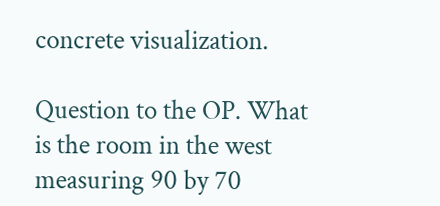concrete visualization.

Question to the OP. What is the room in the west measuring 90 by 70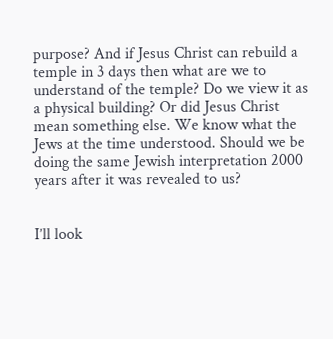purpose? And if Jesus Christ can rebuild a temple in 3 days then what are we to understand of the temple? Do we view it as a physical building? Or did Jesus Christ mean something else. We know what the Jews at the time understood. Should we be doing the same Jewish interpretation 2000 years after it was revealed to us?


I’ll look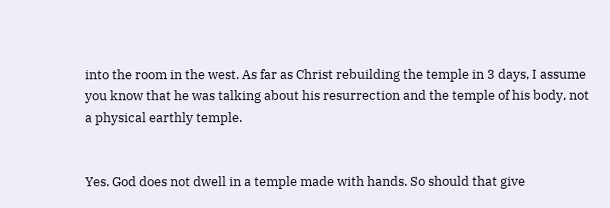into the room in the west. As far as Christ rebuilding the temple in 3 days, I assume you know that he was talking about his resurrection and the temple of his body, not a physical earthly temple.


Yes. God does not dwell in a temple made with hands. So should that give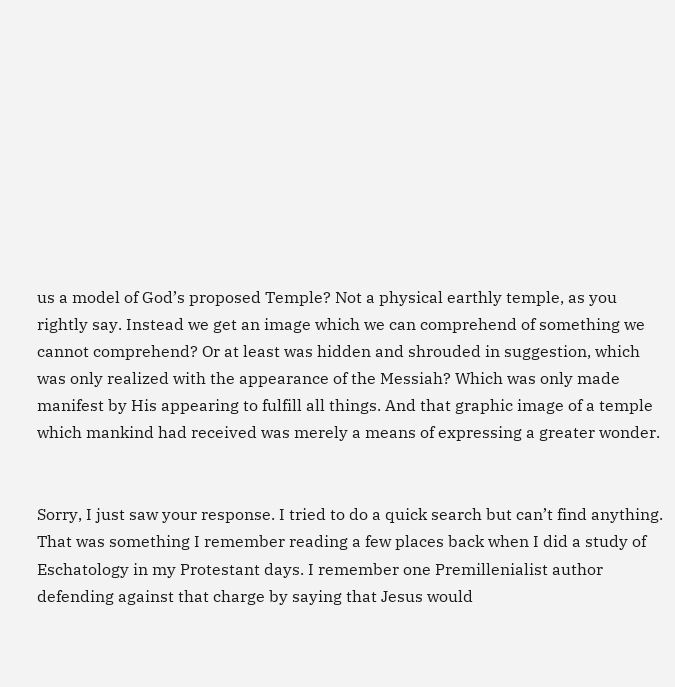us a model of God’s proposed Temple? Not a physical earthly temple, as you rightly say. Instead we get an image which we can comprehend of something we cannot comprehend? Or at least was hidden and shrouded in suggestion, which was only realized with the appearance of the Messiah? Which was only made manifest by His appearing to fulfill all things. And that graphic image of a temple which mankind had received was merely a means of expressing a greater wonder.


Sorry, I just saw your response. I tried to do a quick search but can’t find anything. That was something I remember reading a few places back when I did a study of Eschatology in my Protestant days. I remember one Premillenialist author defending against that charge by saying that Jesus would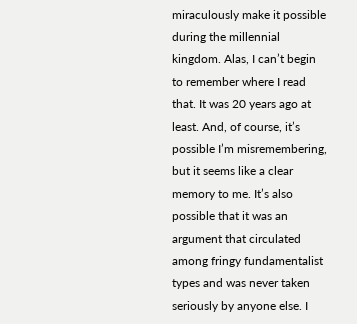miraculously make it possible during the millennial kingdom. Alas, I can’t begin to remember where I read that. It was 20 years ago at least. And, of course, it’s possible I’m misremembering, but it seems like a clear memory to me. It’s also possible that it was an argument that circulated among fringy fundamentalist types and was never taken seriously by anyone else. I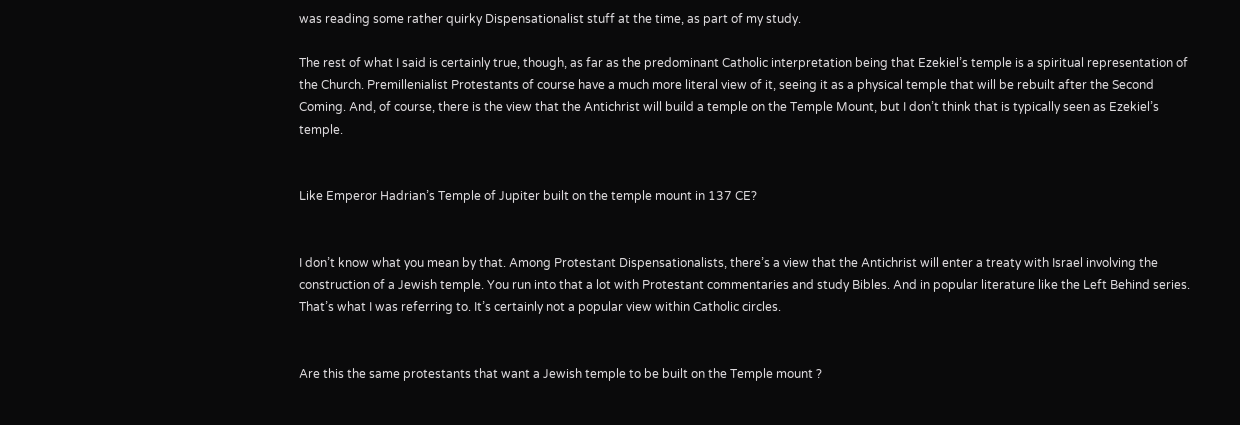was reading some rather quirky Dispensationalist stuff at the time, as part of my study.

The rest of what I said is certainly true, though, as far as the predominant Catholic interpretation being that Ezekiel’s temple is a spiritual representation of the Church. Premillenialist Protestants of course have a much more literal view of it, seeing it as a physical temple that will be rebuilt after the Second Coming. And, of course, there is the view that the Antichrist will build a temple on the Temple Mount, but I don’t think that is typically seen as Ezekiel’s temple.


Like Emperor Hadrian’s Temple of Jupiter built on the temple mount in 137 CE?


I don’t know what you mean by that. Among Protestant Dispensationalists, there’s a view that the Antichrist will enter a treaty with Israel involving the construction of a Jewish temple. You run into that a lot with Protestant commentaries and study Bibles. And in popular literature like the Left Behind series. That’s what I was referring to. It’s certainly not a popular view within Catholic circles.


Are this the same protestants that want a Jewish temple to be built on the Temple mount ?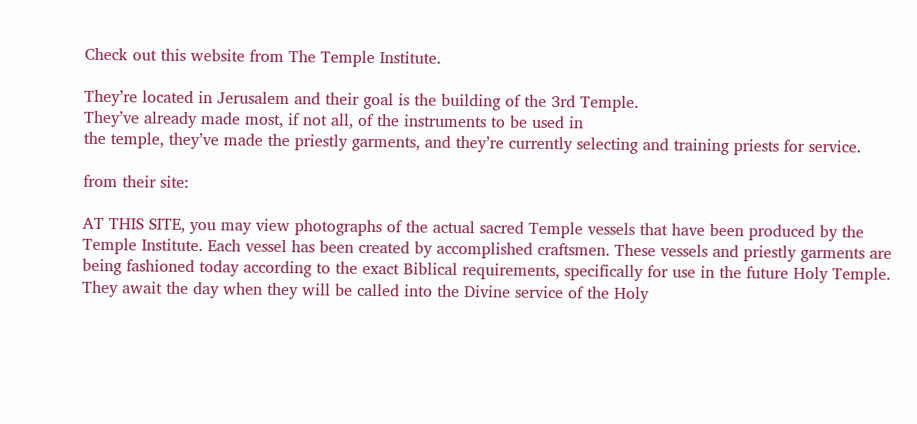Check out this website from The Temple Institute.

They’re located in Jerusalem and their goal is the building of the 3rd Temple.
They’ve already made most, if not all, of the instruments to be used in
the temple, they’ve made the priestly garments, and they’re currently selecting and training priests for service.

from their site:

AT THIS SITE, you may view photographs of the actual sacred Temple vessels that have been produced by the Temple Institute. Each vessel has been created by accomplished craftsmen. These vessels and priestly garments are being fashioned today according to the exact Biblical requirements, specifically for use in the future Holy Temple. They await the day when they will be called into the Divine service of the Holy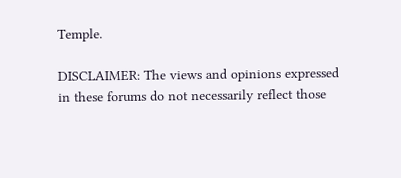Temple.

DISCLAIMER: The views and opinions expressed in these forums do not necessarily reflect those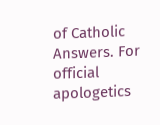of Catholic Answers. For official apologetics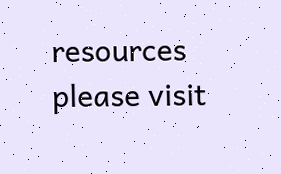resources please visit